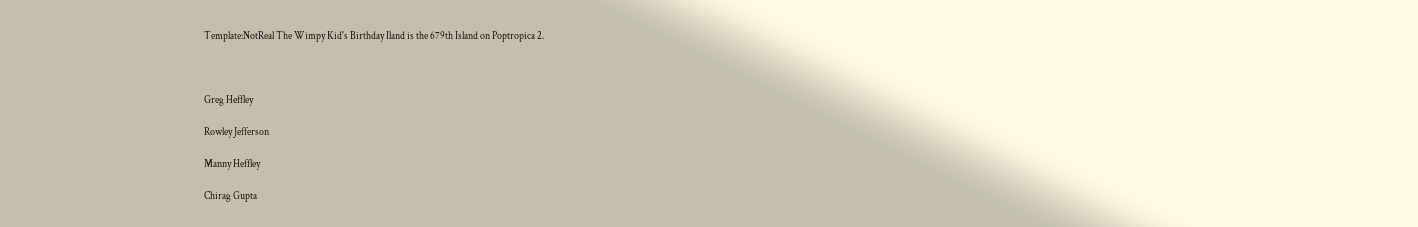Template:NotReal The Wimpy Kid's Birthday Iland is the 679th Island on Poptropica 2.



Greg Heffley

Rowley Jefferson

Manny Heffley

Chirag Gupta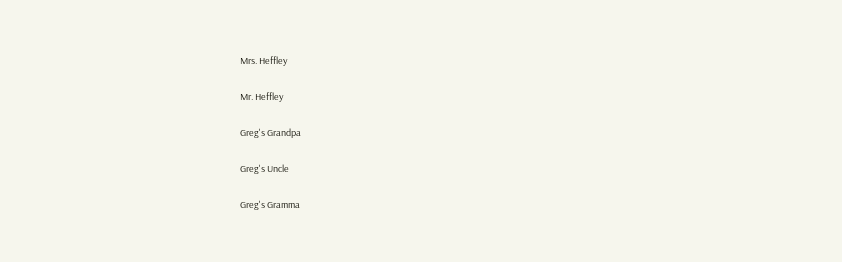Mrs. Heffley

Mr. Heffley

Greg's Grandpa

Greg's Uncle

Greg's Gramma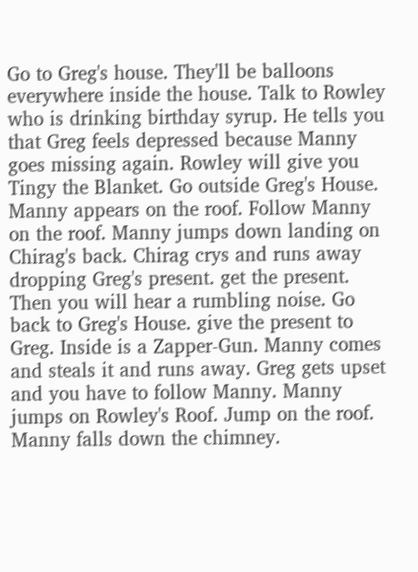Go to Greg's house. They'll be balloons everywhere inside the house. Talk to Rowley who is drinking birthday syrup. He tells you that Greg feels depressed because Manny goes missing again. Rowley will give you Tingy the Blanket. Go outside Greg's House. Manny appears on the roof. Follow Manny on the roof. Manny jumps down landing on Chirag's back. Chirag crys and runs away dropping Greg's present. get the present. Then you will hear a rumbling noise. Go back to Greg's House. give the present to Greg. Inside is a Zapper-Gun. Manny comes and steals it and runs away. Greg gets upset and you have to follow Manny. Manny jumps on Rowley's Roof. Jump on the roof. Manny falls down the chimney.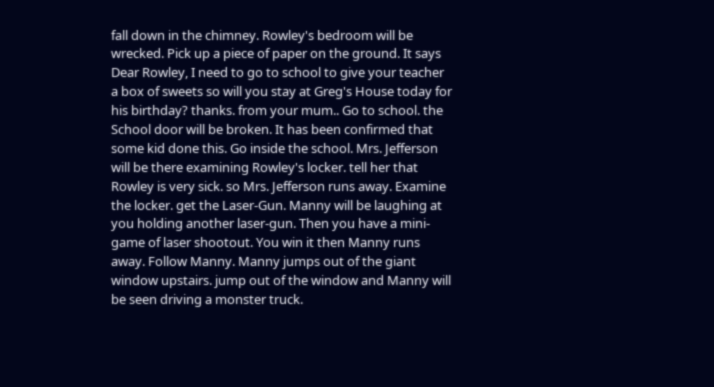fall down in the chimney. Rowley's bedroom will be wrecked. Pick up a piece of paper on the ground. It says Dear Rowley, I need to go to school to give your teacher a box of sweets so will you stay at Greg's House today for his birthday? thanks. from your mum.. Go to school. the School door will be broken. It has been confirmed that some kid done this. Go inside the school. Mrs. Jefferson will be there examining Rowley's locker. tell her that Rowley is very sick. so Mrs. Jefferson runs away. Examine the locker. get the Laser-Gun. Manny will be laughing at you holding another laser-gun. Then you have a mini-game of laser shootout. You win it then Manny runs away. Follow Manny. Manny jumps out of the giant window upstairs. jump out of the window and Manny will be seen driving a monster truck.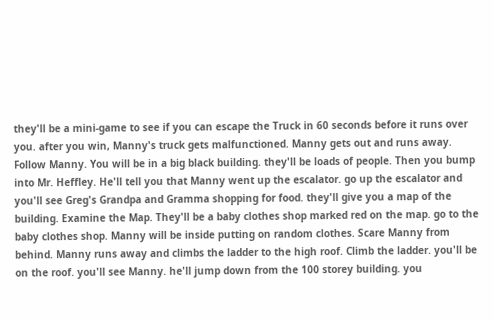they'll be a mini-game to see if you can escape the Truck in 60 seconds before it runs over you. after you win, Manny's truck gets malfunctioned. Manny gets out and runs away. Follow Manny. You will be in a big black building. they'll be loads of people. Then you bump into Mr. Heffley. He'll tell you that Manny went up the escalator. go up the escalator and you'll see Greg's Grandpa and Gramma shopping for food. they'll give you a map of the building. Examine the Map. They'll be a baby clothes shop marked red on the map. go to the baby clothes shop. Manny will be inside putting on random clothes. Scare Manny from behind. Manny runs away and climbs the ladder to the high roof. Climb the ladder. you'll be on the roof. you'll see Manny. he'll jump down from the 100 storey building. you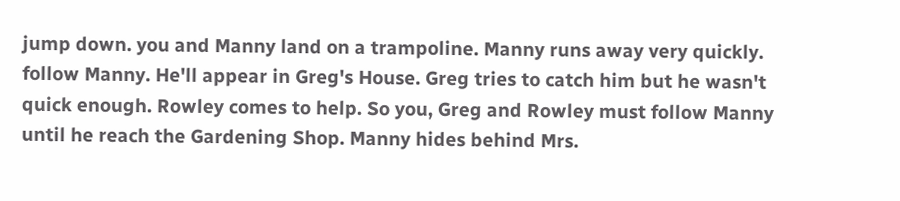jump down. you and Manny land on a trampoline. Manny runs away very quickly. follow Manny. He'll appear in Greg's House. Greg tries to catch him but he wasn't quick enough. Rowley comes to help. So you, Greg and Rowley must follow Manny until he reach the Gardening Shop. Manny hides behind Mrs.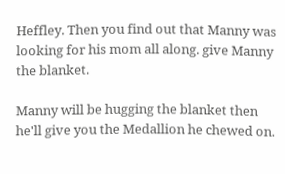Heffley. Then you find out that Manny was looking for his mom all along. give Manny the blanket.

Manny will be hugging the blanket then he'll give you the Medallion he chewed on.